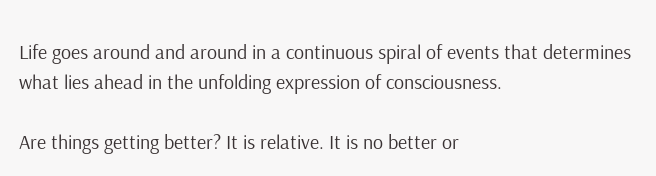Life goes around and around in a continuous spiral of events that determines what lies ahead in the unfolding expression of consciousness.

Are things getting better? It is relative. It is no better or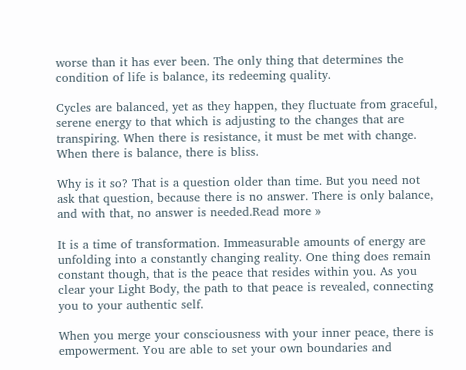worse than it has ever been. The only thing that determines the condition of life is balance, its redeeming quality.

Cycles are balanced, yet as they happen, they fluctuate from graceful, serene energy to that which is adjusting to the changes that are transpiring. When there is resistance, it must be met with change. When there is balance, there is bliss.

Why is it so? That is a question older than time. But you need not ask that question, because there is no answer. There is only balance, and with that, no answer is needed.Read more »

It is a time of transformation. Immeasurable amounts of energy are unfolding into a constantly changing reality. One thing does remain constant though, that is the peace that resides within you. As you clear your Light Body, the path to that peace is revealed, connecting you to your authentic self.

When you merge your consciousness with your inner peace, there is empowerment. You are able to set your own boundaries and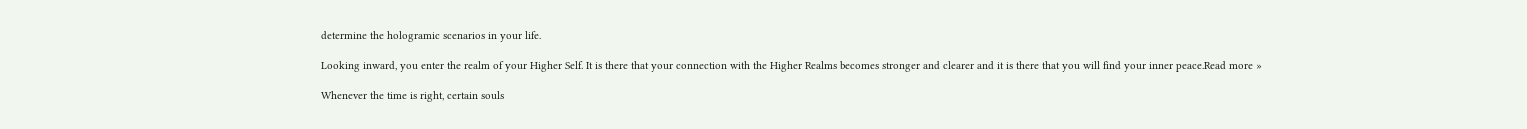determine the hologramic scenarios in your life.

Looking inward, you enter the realm of your Higher Self. It is there that your connection with the Higher Realms becomes stronger and clearer and it is there that you will find your inner peace.Read more »

Whenever the time is right, certain souls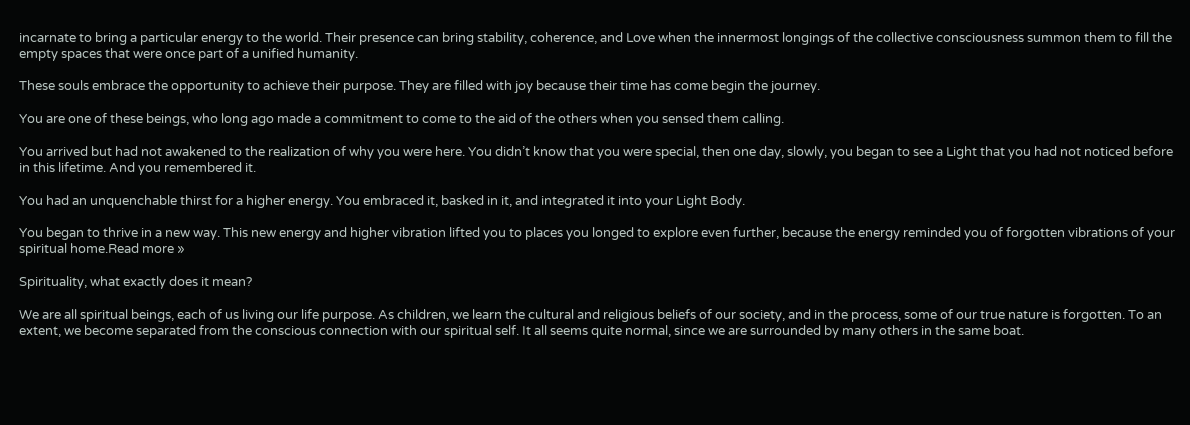incarnate to bring a particular energy to the world. Their presence can bring stability, coherence, and Love when the innermost longings of the collective consciousness summon them to fill the empty spaces that were once part of a unified humanity.

These souls embrace the opportunity to achieve their purpose. They are filled with joy because their time has come begin the journey.

You are one of these beings, who long ago made a commitment to come to the aid of the others when you sensed them calling.

You arrived but had not awakened to the realization of why you were here. You didn’t know that you were special, then one day, slowly, you began to see a Light that you had not noticed before in this lifetime. And you remembered it.

You had an unquenchable thirst for a higher energy. You embraced it, basked in it, and integrated it into your Light Body.

You began to thrive in a new way. This new energy and higher vibration lifted you to places you longed to explore even further, because the energy reminded you of forgotten vibrations of your spiritual home.Read more »

Spirituality, what exactly does it mean?

We are all spiritual beings, each of us living our life purpose. As children, we learn the cultural and religious beliefs of our society, and in the process, some of our true nature is forgotten. To an extent, we become separated from the conscious connection with our spiritual self. It all seems quite normal, since we are surrounded by many others in the same boat.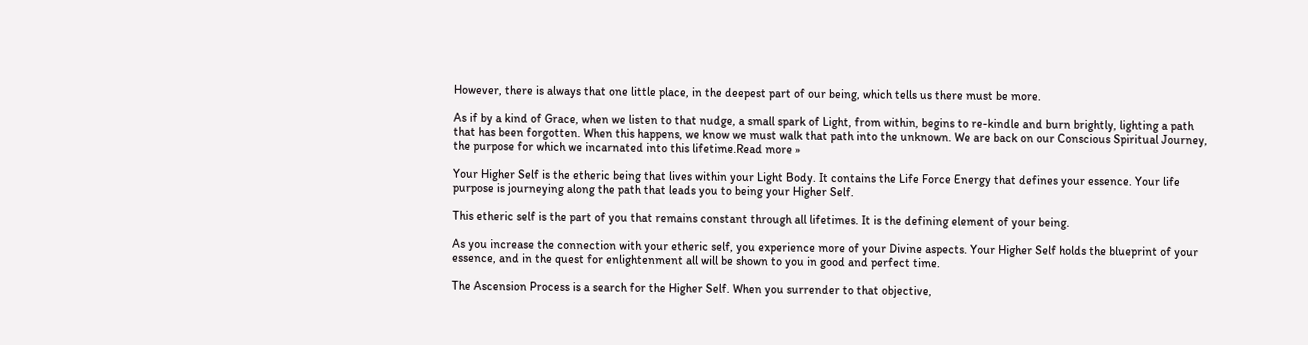However, there is always that one little place, in the deepest part of our being, which tells us there must be more.

As if by a kind of Grace, when we listen to that nudge, a small spark of Light, from within, begins to re-kindle and burn brightly, lighting a path that has been forgotten. When this happens, we know we must walk that path into the unknown. We are back on our Conscious Spiritual Journey, the purpose for which we incarnated into this lifetime.Read more »

Your Higher Self is the etheric being that lives within your Light Body. It contains the Life Force Energy that defines your essence. Your life purpose is journeying along the path that leads you to being your Higher Self.

This etheric self is the part of you that remains constant through all lifetimes. It is the defining element of your being.

As you increase the connection with your etheric self, you experience more of your Divine aspects. Your Higher Self holds the blueprint of your essence, and in the quest for enlightenment all will be shown to you in good and perfect time.

The Ascension Process is a search for the Higher Self. When you surrender to that objective,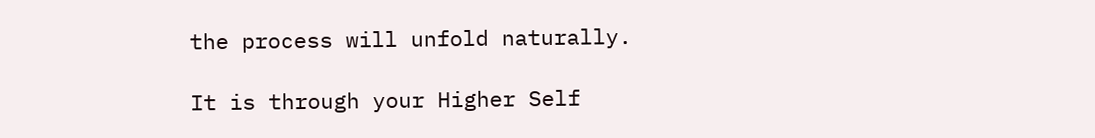the process will unfold naturally.

It is through your Higher Self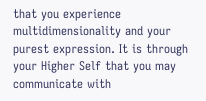that you experience multidimensionality and your purest expression. It is through your Higher Self that you may communicate with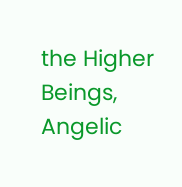the Higher Beings, Angelic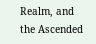Realm, and the Ascended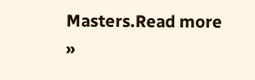Masters.Read more »